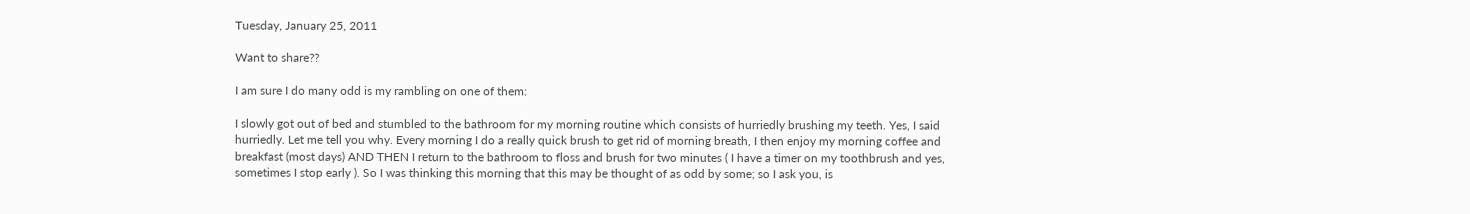Tuesday, January 25, 2011

Want to share??

I am sure I do many odd is my rambling on one of them:

I slowly got out of bed and stumbled to the bathroom for my morning routine which consists of hurriedly brushing my teeth. Yes, I said hurriedly. Let me tell you why. Every morning I do a really quick brush to get rid of morning breath, I then enjoy my morning coffee and breakfast (most days) AND THEN I return to the bathroom to floss and brush for two minutes ( I have a timer on my toothbrush and yes, sometimes I stop early ). So I was thinking this morning that this may be thought of as odd by some; so I ask you, is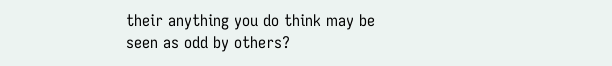their anything you do think may be seen as odd by others?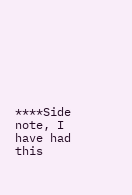****Side note, I have had this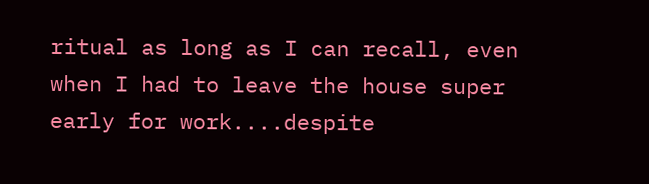ritual as long as I can recall, even when I had to leave the house super early for work....despite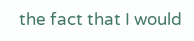the fact that I would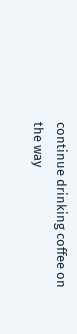continue drinking coffee on the way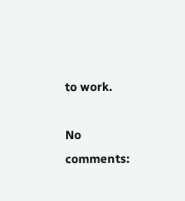to work.

No comments: